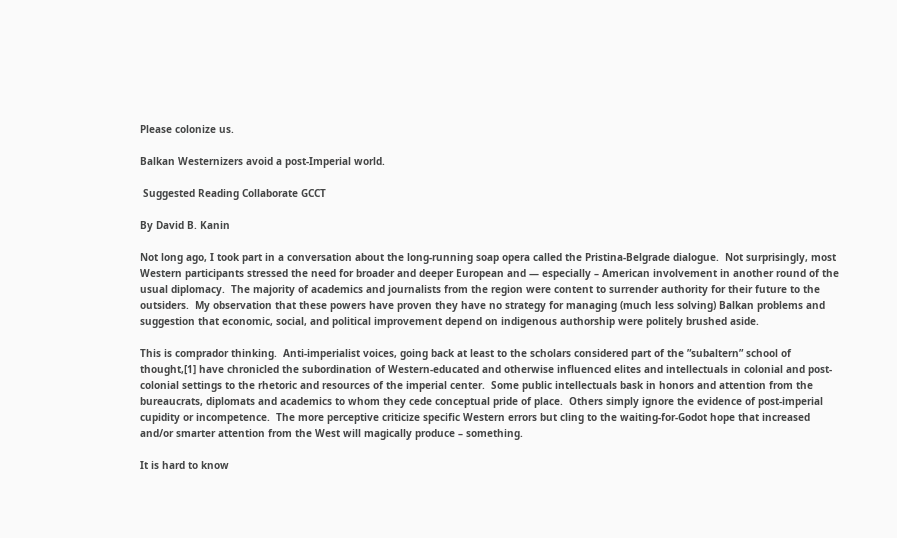Please colonize us.

Balkan Westernizers avoid a post-Imperial world.

 Suggested Reading Collaborate GCCT

By David B. Kanin

Not long ago, I took part in a conversation about the long-running soap opera called the Pristina-Belgrade dialogue.  Not surprisingly, most Western participants stressed the need for broader and deeper European and — especially – American involvement in another round of the usual diplomacy.  The majority of academics and journalists from the region were content to surrender authority for their future to the outsiders.  My observation that these powers have proven they have no strategy for managing (much less solving) Balkan problems and suggestion that economic, social, and political improvement depend on indigenous authorship were politely brushed aside.

This is comprador thinking.  Anti-imperialist voices, going back at least to the scholars considered part of the ”subaltern” school of thought,[1] have chronicled the subordination of Western-educated and otherwise influenced elites and intellectuals in colonial and post-colonial settings to the rhetoric and resources of the imperial center.  Some public intellectuals bask in honors and attention from the bureaucrats, diplomats and academics to whom they cede conceptual pride of place.  Others simply ignore the evidence of post-imperial cupidity or incompetence.  The more perceptive criticize specific Western errors but cling to the waiting-for-Godot hope that increased and/or smarter attention from the West will magically produce – something.

It is hard to know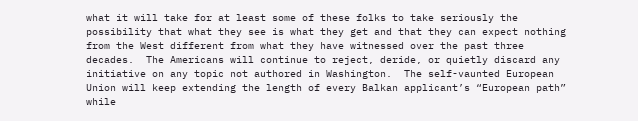what it will take for at least some of these folks to take seriously the possibility that what they see is what they get and that they can expect nothing from the West different from what they have witnessed over the past three decades.  The Americans will continue to reject, deride, or quietly discard any initiative on any topic not authored in Washington.  The self-vaunted European Union will keep extending the length of every Balkan applicant’s “European path” while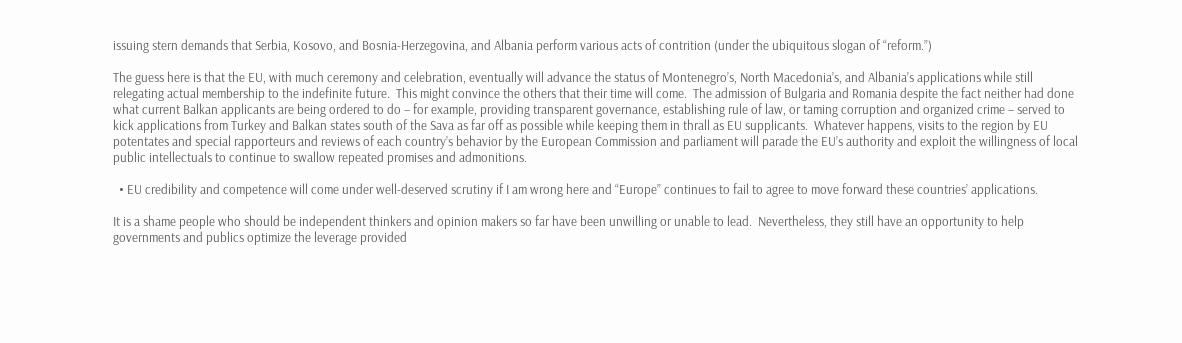issuing stern demands that Serbia, Kosovo, and Bosnia-Herzegovina, and Albania perform various acts of contrition (under the ubiquitous slogan of “reform.”)

The guess here is that the EU, with much ceremony and celebration, eventually will advance the status of Montenegro’s, North Macedonia’s, and Albania’s applications while still relegating actual membership to the indefinite future.  This might convince the others that their time will come.  The admission of Bulgaria and Romania despite the fact neither had done what current Balkan applicants are being ordered to do – for example, providing transparent governance, establishing rule of law, or taming corruption and organized crime – served to kick applications from Turkey and Balkan states south of the Sava as far off as possible while keeping them in thrall as EU supplicants.  Whatever happens, visits to the region by EU potentates and special rapporteurs and reviews of each country’s behavior by the European Commission and parliament will parade the EU’s authority and exploit the willingness of local public intellectuals to continue to swallow repeated promises and admonitions.

  • EU credibility and competence will come under well-deserved scrutiny if I am wrong here and “Europe” continues to fail to agree to move forward these countries’ applications.

It is a shame people who should be independent thinkers and opinion makers so far have been unwilling or unable to lead.  Nevertheless, they still have an opportunity to help governments and publics optimize the leverage provided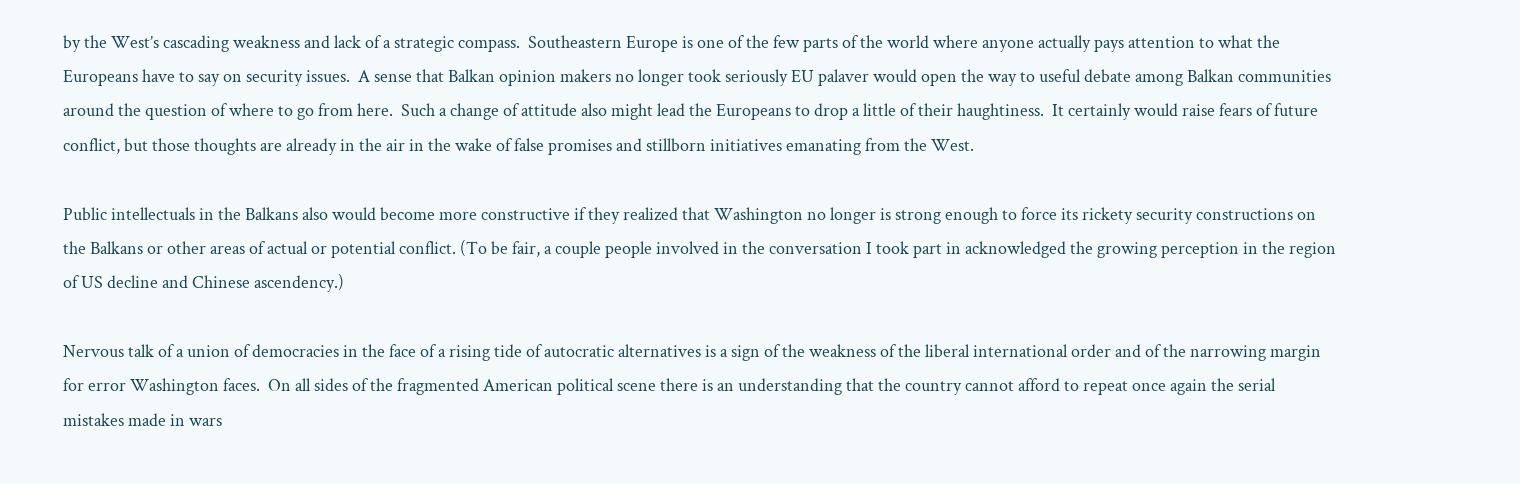by the West’s cascading weakness and lack of a strategic compass.  Southeastern Europe is one of the few parts of the world where anyone actually pays attention to what the Europeans have to say on security issues.  A sense that Balkan opinion makers no longer took seriously EU palaver would open the way to useful debate among Balkan communities around the question of where to go from here.  Such a change of attitude also might lead the Europeans to drop a little of their haughtiness.  It certainly would raise fears of future conflict, but those thoughts are already in the air in the wake of false promises and stillborn initiatives emanating from the West.

Public intellectuals in the Balkans also would become more constructive if they realized that Washington no longer is strong enough to force its rickety security constructions on the Balkans or other areas of actual or potential conflict. (To be fair, a couple people involved in the conversation I took part in acknowledged the growing perception in the region of US decline and Chinese ascendency.)

Nervous talk of a union of democracies in the face of a rising tide of autocratic alternatives is a sign of the weakness of the liberal international order and of the narrowing margin for error Washington faces.  On all sides of the fragmented American political scene there is an understanding that the country cannot afford to repeat once again the serial mistakes made in wars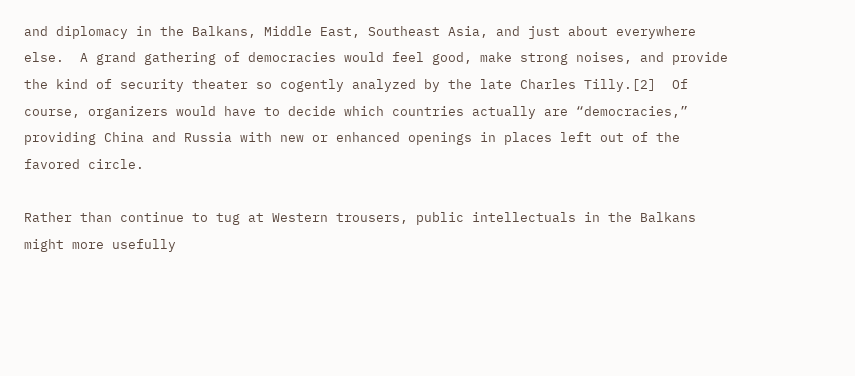and diplomacy in the Balkans, Middle East, Southeast Asia, and just about everywhere else.  A grand gathering of democracies would feel good, make strong noises, and provide the kind of security theater so cogently analyzed by the late Charles Tilly.[2]  Of course, organizers would have to decide which countries actually are “democracies,” providing China and Russia with new or enhanced openings in places left out of the favored circle.

Rather than continue to tug at Western trousers, public intellectuals in the Balkans might more usefully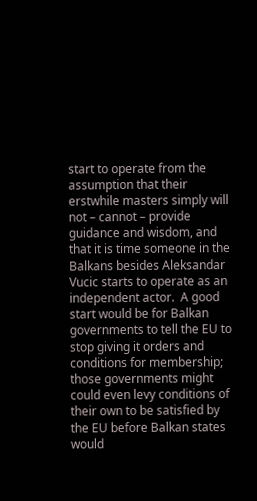start to operate from the assumption that their erstwhile masters simply will not – cannot – provide guidance and wisdom, and that it is time someone in the Balkans besides Aleksandar Vucic starts to operate as an independent actor.  A good start would be for Balkan governments to tell the EU to stop giving it orders and conditions for membership; those governments might could even levy conditions of their own to be satisfied by the EU before Balkan states would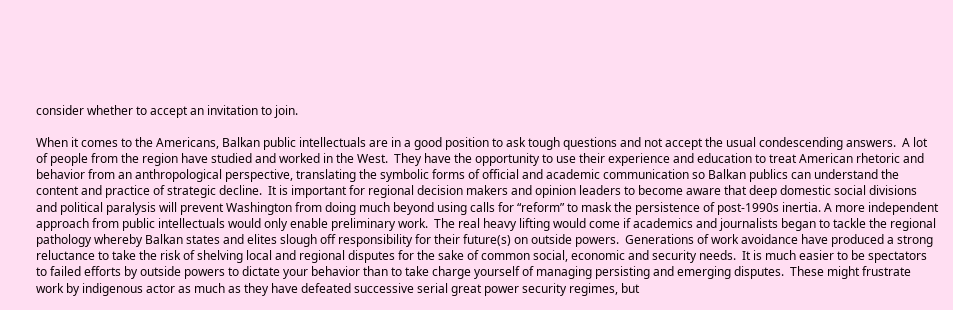consider whether to accept an invitation to join.

When it comes to the Americans, Balkan public intellectuals are in a good position to ask tough questions and not accept the usual condescending answers.  A lot of people from the region have studied and worked in the West.  They have the opportunity to use their experience and education to treat American rhetoric and behavior from an anthropological perspective, translating the symbolic forms of official and academic communication so Balkan publics can understand the content and practice of strategic decline.  It is important for regional decision makers and opinion leaders to become aware that deep domestic social divisions and political paralysis will prevent Washington from doing much beyond using calls for “reform” to mask the persistence of post-1990s inertia. A more independent approach from public intellectuals would only enable preliminary work.  The real heavy lifting would come if academics and journalists began to tackle the regional pathology whereby Balkan states and elites slough off responsibility for their future(s) on outside powers.  Generations of work avoidance have produced a strong reluctance to take the risk of shelving local and regional disputes for the sake of common social, economic and security needs.  It is much easier to be spectators to failed efforts by outside powers to dictate your behavior than to take charge yourself of managing persisting and emerging disputes.  These might frustrate work by indigenous actor as much as they have defeated successive serial great power security regimes, but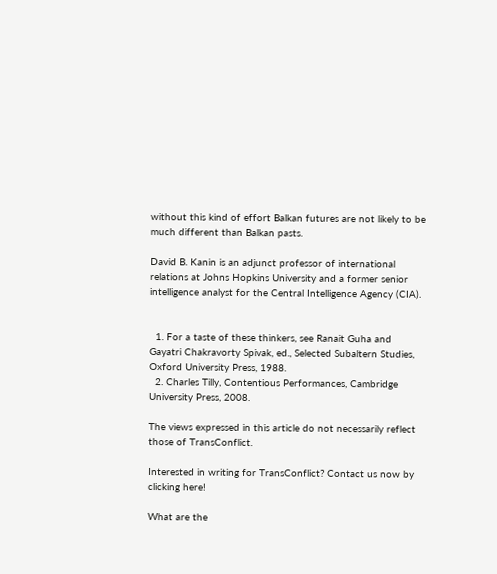without this kind of effort Balkan futures are not likely to be much different than Balkan pasts.

David B. Kanin is an adjunct professor of international relations at Johns Hopkins University and a former senior intelligence analyst for the Central Intelligence Agency (CIA).


  1. For a taste of these thinkers, see Ranait Guha and Gayatri Chakravorty Spivak, ed., Selected Subaltern Studies, Oxford University Press, 1988.
  2. Charles Tilly, Contentious Performances, Cambridge University Press, 2008.

The views expressed in this article do not necessarily reflect those of TransConflict.

Interested in writing for TransConflict? Contact us now by clicking here!

What are the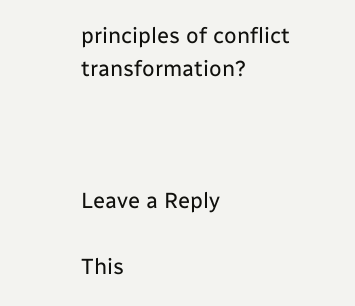principles of conflict transformation?



Leave a Reply

This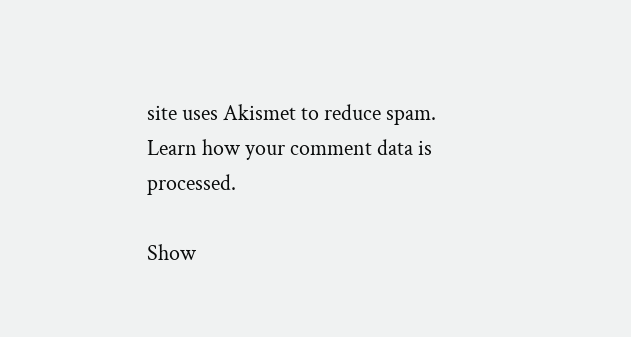site uses Akismet to reduce spam. Learn how your comment data is processed.

Show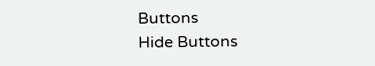Buttons
Hide Buttons